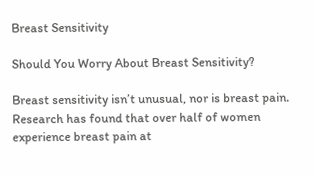Breast Sensitivity

Should You Worry About Breast Sensitivity?

Breast sensitivity isn’t unusual, nor is breast pain. Research has found that over half of women experience breast pain at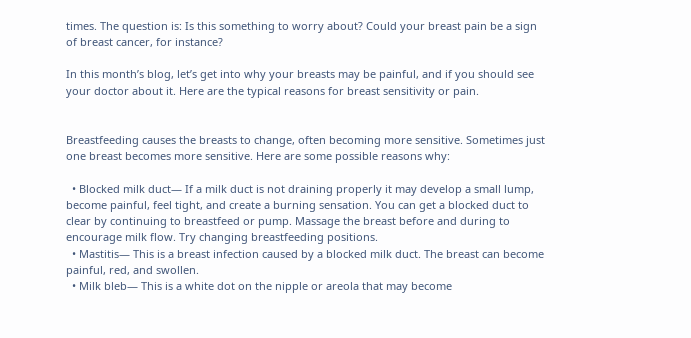times. The question is: Is this something to worry about? Could your breast pain be a sign of breast cancer, for instance?

In this month’s blog, let’s get into why your breasts may be painful, and if you should see your doctor about it. Here are the typical reasons for breast sensitivity or pain.


Breastfeeding causes the breasts to change, often becoming more sensitive. Sometimes just one breast becomes more sensitive. Here are some possible reasons why:

  • Blocked milk duct— If a milk duct is not draining properly it may develop a small lump, become painful, feel tight, and create a burning sensation. You can get a blocked duct to clear by continuing to breastfeed or pump. Massage the breast before and during to encourage milk flow. Try changing breastfeeding positions.
  • Mastitis— This is a breast infection caused by a blocked milk duct. The breast can become painful, red, and swollen.
  • Milk bleb— This is a white dot on the nipple or areola that may become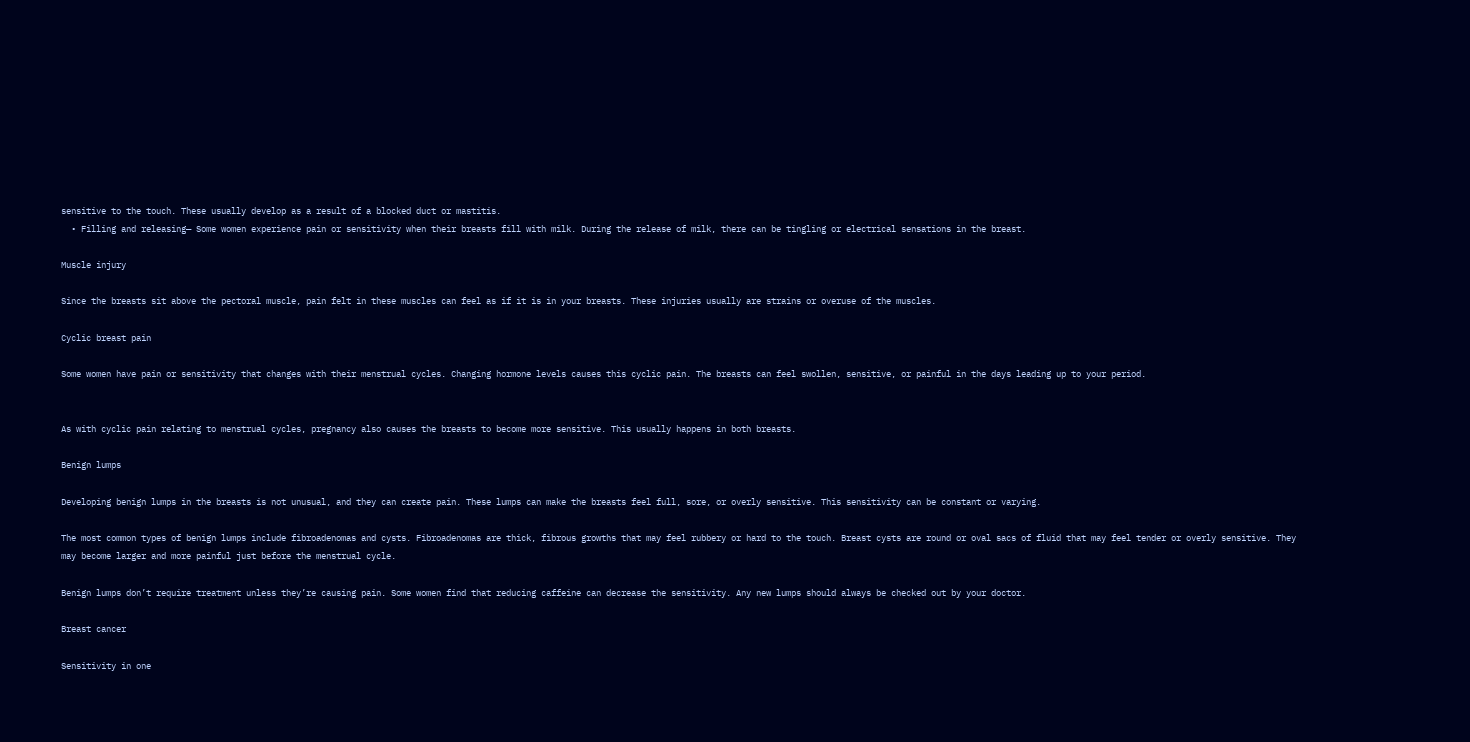sensitive to the touch. These usually develop as a result of a blocked duct or mastitis.
  • Filling and releasing— Some women experience pain or sensitivity when their breasts fill with milk. During the release of milk, there can be tingling or electrical sensations in the breast.

Muscle injury

Since the breasts sit above the pectoral muscle, pain felt in these muscles can feel as if it is in your breasts. These injuries usually are strains or overuse of the muscles.

Cyclic breast pain

Some women have pain or sensitivity that changes with their menstrual cycles. Changing hormone levels causes this cyclic pain. The breasts can feel swollen, sensitive, or painful in the days leading up to your period.


As with cyclic pain relating to menstrual cycles, pregnancy also causes the breasts to become more sensitive. This usually happens in both breasts.

Benign lumps

Developing benign lumps in the breasts is not unusual, and they can create pain. These lumps can make the breasts feel full, sore, or overly sensitive. This sensitivity can be constant or varying.

The most common types of benign lumps include fibroadenomas and cysts. Fibroadenomas are thick, fibrous growths that may feel rubbery or hard to the touch. Breast cysts are round or oval sacs of fluid that may feel tender or overly sensitive. They may become larger and more painful just before the menstrual cycle.

Benign lumps don’t require treatment unless they’re causing pain. Some women find that reducing caffeine can decrease the sensitivity. Any new lumps should always be checked out by your doctor.

Breast cancer

Sensitivity in one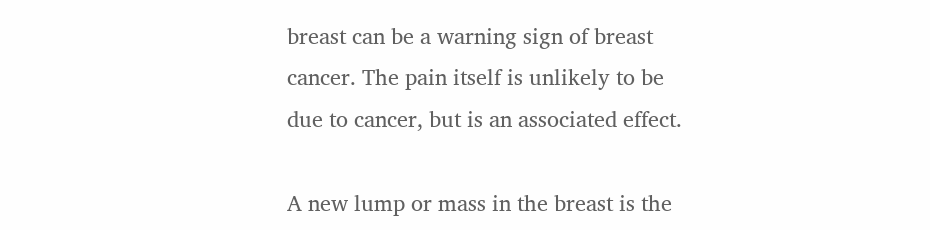breast can be a warning sign of breast cancer. The pain itself is unlikely to be due to cancer, but is an associated effect.

A new lump or mass in the breast is the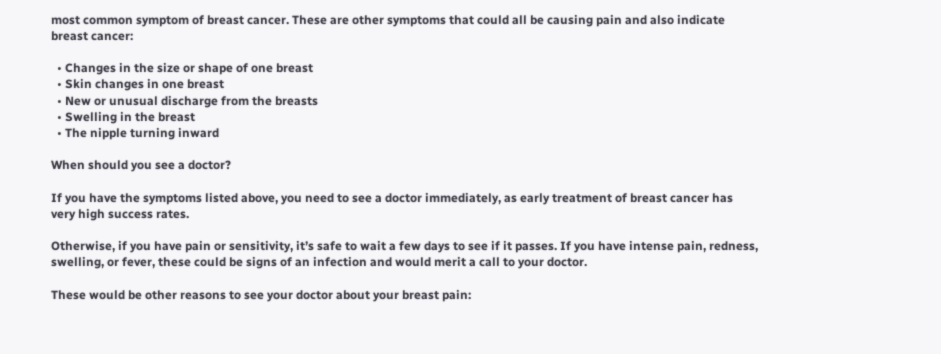most common symptom of breast cancer. These are other symptoms that could all be causing pain and also indicate breast cancer:

  • Changes in the size or shape of one breast
  • Skin changes in one breast
  • New or unusual discharge from the breasts
  • Swelling in the breast
  • The nipple turning inward

When should you see a doctor?

If you have the symptoms listed above, you need to see a doctor immediately, as early treatment of breast cancer has very high success rates.

Otherwise, if you have pain or sensitivity, it’s safe to wait a few days to see if it passes. If you have intense pain, redness, swelling, or fever, these could be signs of an infection and would merit a call to your doctor.

These would be other reasons to see your doctor about your breast pain: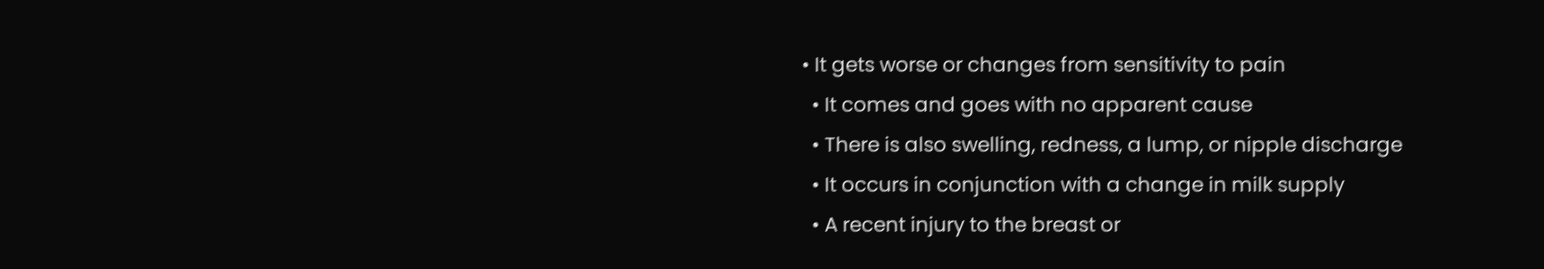• It gets worse or changes from sensitivity to pain
  • It comes and goes with no apparent cause
  • There is also swelling, redness, a lump, or nipple discharge
  • It occurs in conjunction with a change in milk supply
  • A recent injury to the breast or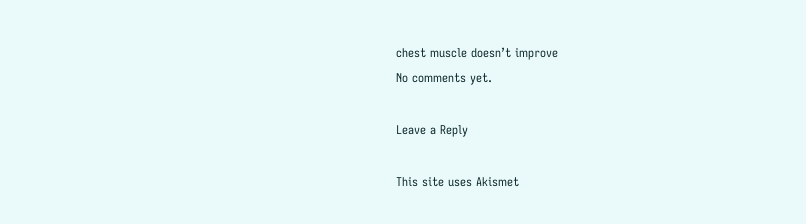chest muscle doesn’t improve
No comments yet.

Leave a Reply

This site uses Akismet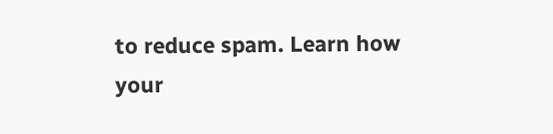to reduce spam. Learn how your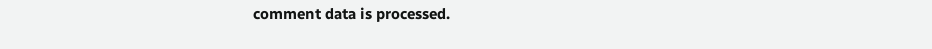comment data is processed.